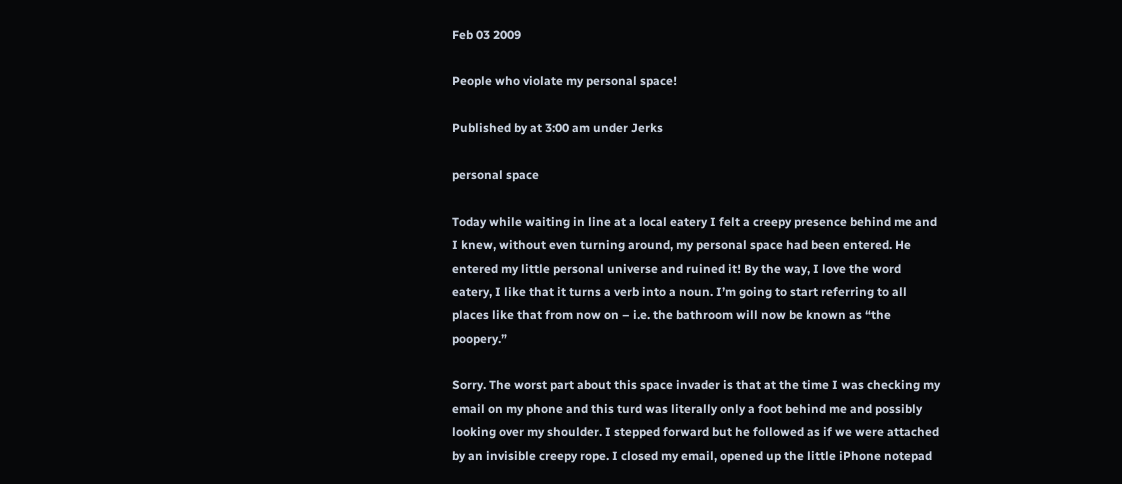Feb 03 2009

People who violate my personal space!

Published by at 3:00 am under Jerks

personal space

Today while waiting in line at a local eatery I felt a creepy presence behind me and I knew, without even turning around, my personal space had been entered. He entered my little personal universe and ruined it! By the way, I love the word eatery, I like that it turns a verb into a noun. I’m going to start referring to all places like that from now on – i.e. the bathroom will now be known as “the poopery.”

Sorry. The worst part about this space invader is that at the time I was checking my email on my phone and this turd was literally only a foot behind me and possibly looking over my shoulder. I stepped forward but he followed as if we were attached by an invisible creepy rope. I closed my email, opened up the little iPhone notepad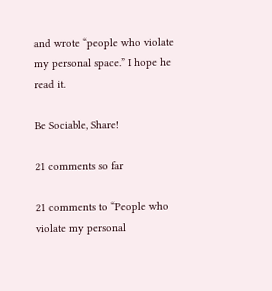and wrote “people who violate my personal space.” I hope he read it.

Be Sociable, Share!

21 comments so far

21 comments to “People who violate my personal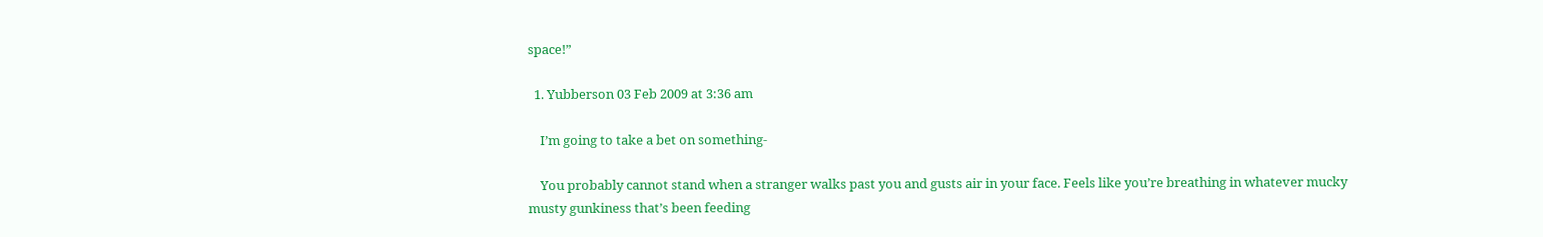space!”

  1. Yubberson 03 Feb 2009 at 3:36 am

    I’m going to take a bet on something-

    You probably cannot stand when a stranger walks past you and gusts air in your face. Feels like you’re breathing in whatever mucky musty gunkiness that’s been feeding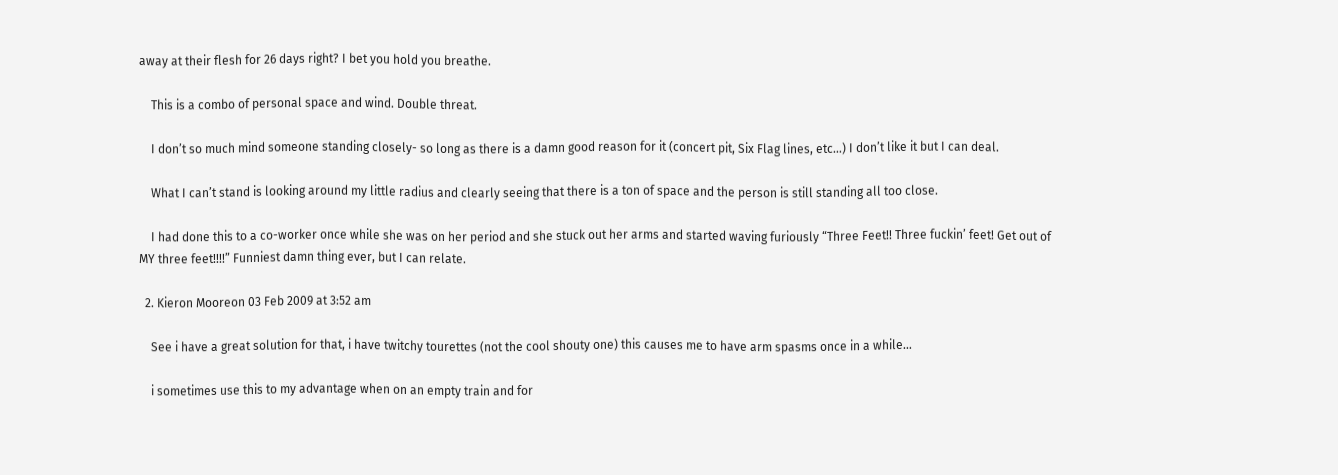away at their flesh for 26 days right? I bet you hold you breathe.

    This is a combo of personal space and wind. Double threat.

    I don’t so much mind someone standing closely- so long as there is a damn good reason for it (concert pit, Six Flag lines, etc…) I don’t like it but I can deal.

    What I can’t stand is looking around my little radius and clearly seeing that there is a ton of space and the person is still standing all too close.

    I had done this to a co-worker once while she was on her period and she stuck out her arms and started waving furiously “Three Feet!! Three fuckin’ feet! Get out of MY three feet!!!!” Funniest damn thing ever, but I can relate.

  2. Kieron Mooreon 03 Feb 2009 at 3:52 am

    See i have a great solution for that, i have twitchy tourettes (not the cool shouty one) this causes me to have arm spasms once in a while…

    i sometimes use this to my advantage when on an empty train and for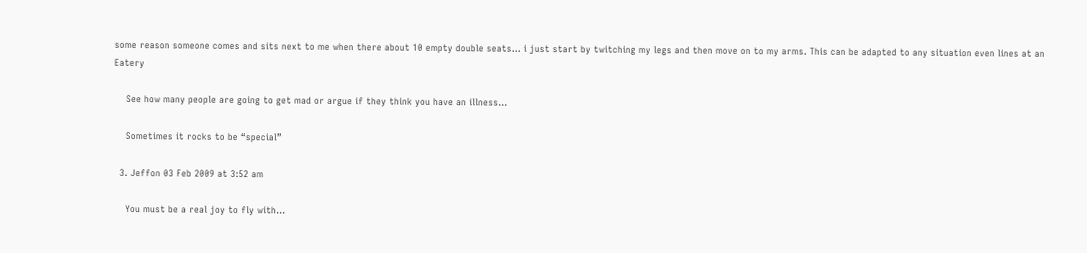some reason someone comes and sits next to me when there about 10 empty double seats… i just start by twitching my legs and then move on to my arms. This can be adapted to any situation even lines at an Eatery

    See how many people are going to get mad or argue if they think you have an illness…

    Sometimes it rocks to be “special”

  3. Jeffon 03 Feb 2009 at 3:52 am

    You must be a real joy to fly with…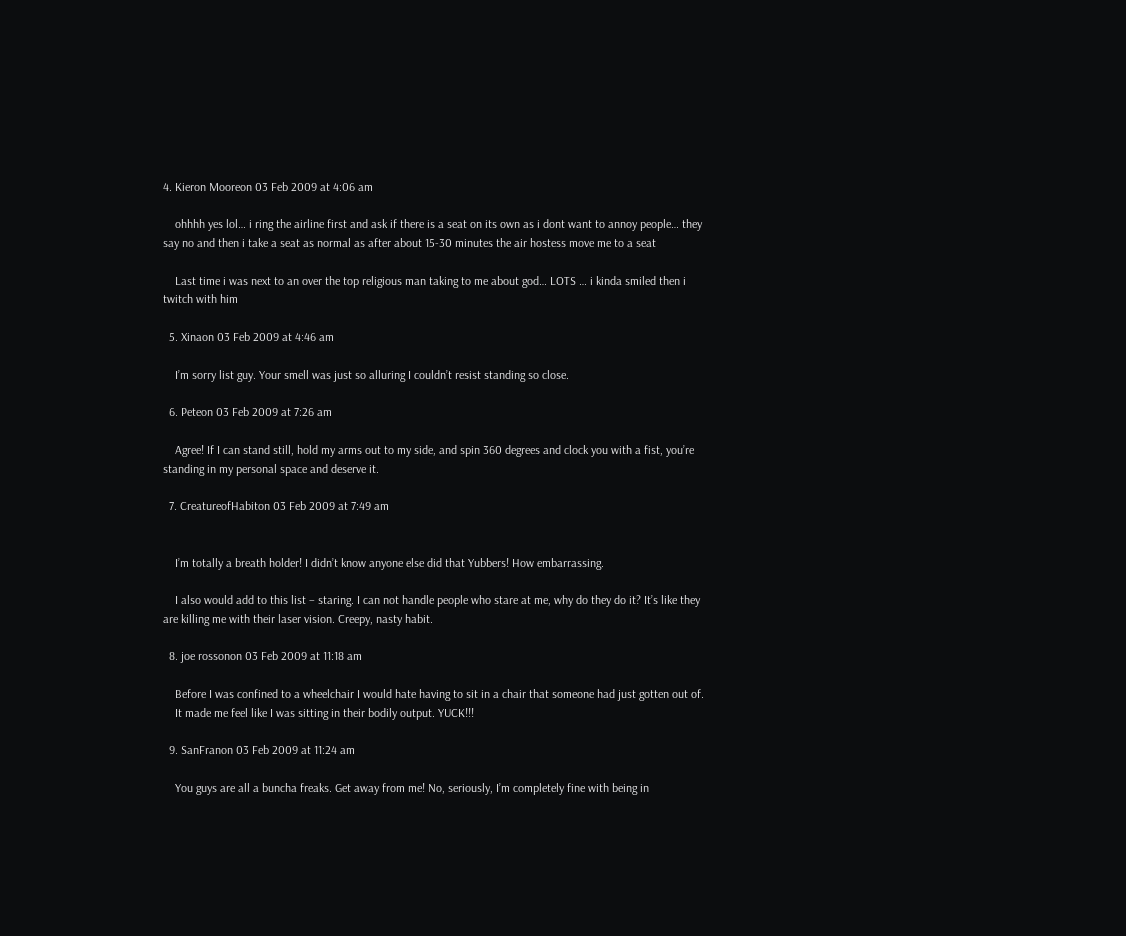4. Kieron Mooreon 03 Feb 2009 at 4:06 am

    ohhhh yes lol… i ring the airline first and ask if there is a seat on its own as i dont want to annoy people… they say no and then i take a seat as normal as after about 15-30 minutes the air hostess move me to a seat

    Last time i was next to an over the top religious man taking to me about god… LOTS … i kinda smiled then i twitch with him

  5. Xinaon 03 Feb 2009 at 4:46 am

    I’m sorry list guy. Your smell was just so alluring I couldn’t resist standing so close.

  6. Peteon 03 Feb 2009 at 7:26 am

    Agree! If I can stand still, hold my arms out to my side, and spin 360 degrees and clock you with a fist, you’re standing in my personal space and deserve it.

  7. CreatureofHabiton 03 Feb 2009 at 7:49 am


    I’m totally a breath holder! I didn’t know anyone else did that Yubbers! How embarrassing.

    I also would add to this list – staring. I can not handle people who stare at me, why do they do it? It’s like they are killing me with their laser vision. Creepy, nasty habit.

  8. joe rossonon 03 Feb 2009 at 11:18 am

    Before I was confined to a wheelchair I would hate having to sit in a chair that someone had just gotten out of.
    It made me feel like I was sitting in their bodily output. YUCK!!!

  9. SanFranon 03 Feb 2009 at 11:24 am

    You guys are all a buncha freaks. Get away from me! No, seriously, I’m completely fine with being in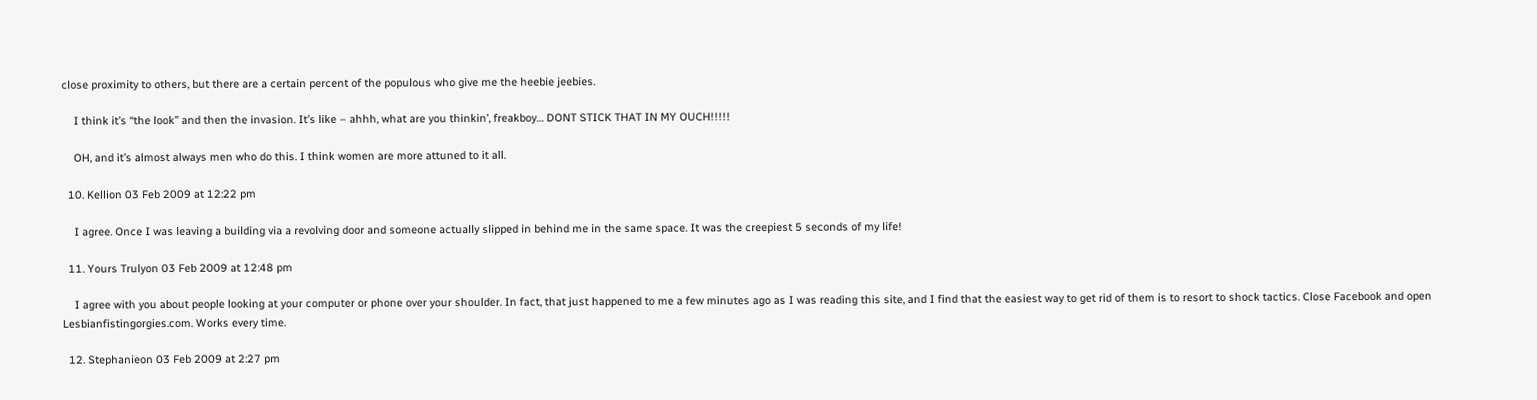close proximity to others, but there are a certain percent of the populous who give me the heebie jeebies.

    I think it’s “the look” and then the invasion. It’s like – ahhh, what are you thinkin’, freakboy… DONT STICK THAT IN MY OUCH!!!!!

    OH, and it’s almost always men who do this. I think women are more attuned to it all.

  10. Kellion 03 Feb 2009 at 12:22 pm

    I agree. Once I was leaving a building via a revolving door and someone actually slipped in behind me in the same space. It was the creepiest 5 seconds of my life!

  11. Yours Trulyon 03 Feb 2009 at 12:48 pm

    I agree with you about people looking at your computer or phone over your shoulder. In fact, that just happened to me a few minutes ago as I was reading this site, and I find that the easiest way to get rid of them is to resort to shock tactics. Close Facebook and open Lesbianfistingorgies.com. Works every time.

  12. Stephanieon 03 Feb 2009 at 2:27 pm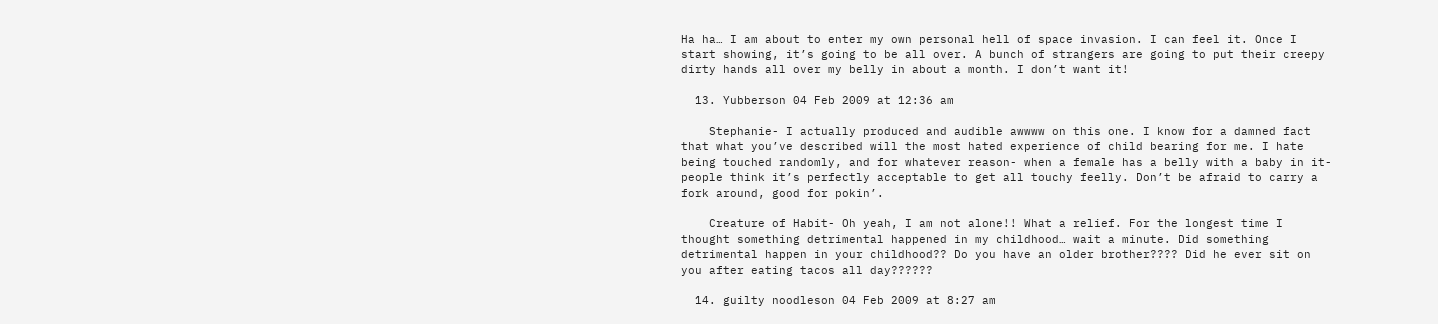Ha ha… I am about to enter my own personal hell of space invasion. I can feel it. Once I start showing, it’s going to be all over. A bunch of strangers are going to put their creepy dirty hands all over my belly in about a month. I don’t want it!

  13. Yubberson 04 Feb 2009 at 12:36 am

    Stephanie- I actually produced and audible awwww on this one. I know for a damned fact that what you’ve described will the most hated experience of child bearing for me. I hate being touched randomly, and for whatever reason- when a female has a belly with a baby in it- people think it’s perfectly acceptable to get all touchy feelly. Don’t be afraid to carry a fork around, good for pokin’.

    Creature of Habit- Oh yeah, I am not alone!! What a relief. For the longest time I thought something detrimental happened in my childhood… wait a minute. Did something detrimental happen in your childhood?? Do you have an older brother???? Did he ever sit on you after eating tacos all day??????

  14. guilty noodleson 04 Feb 2009 at 8:27 am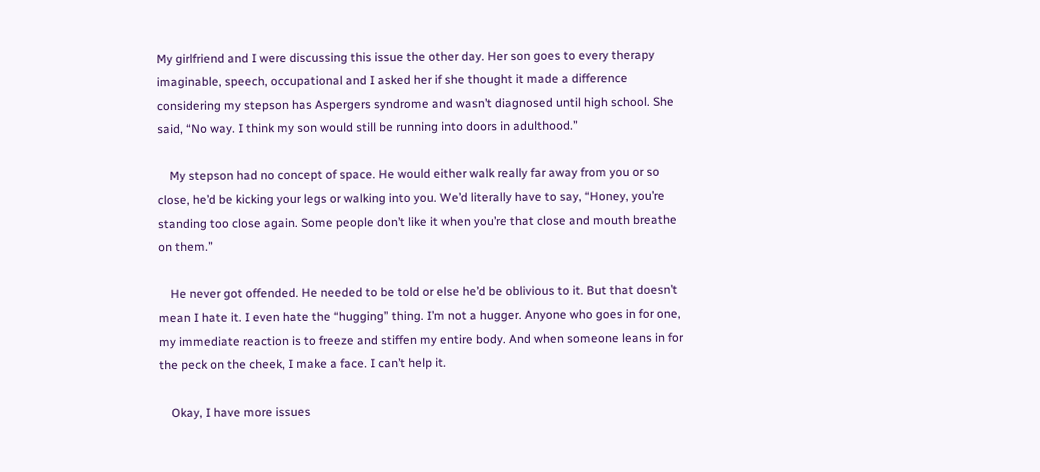My girlfriend and I were discussing this issue the other day. Her son goes to every therapy imaginable, speech, occupational and I asked her if she thought it made a difference considering my stepson has Aspergers syndrome and wasn’t diagnosed until high school. She said, “No way. I think my son would still be running into doors in adulthood.”

    My stepson had no concept of space. He would either walk really far away from you or so close, he’d be kicking your legs or walking into you. We’d literally have to say, “Honey, you’re standing too close again. Some people don’t like it when you’re that close and mouth breathe on them.”

    He never got offended. He needed to be told or else he’d be oblivious to it. But that doesn’t mean I hate it. I even hate the “hugging” thing. I’m not a hugger. Anyone who goes in for one, my immediate reaction is to freeze and stiffen my entire body. And when someone leans in for the peck on the cheek, I make a face. I can’t help it.

    Okay, I have more issues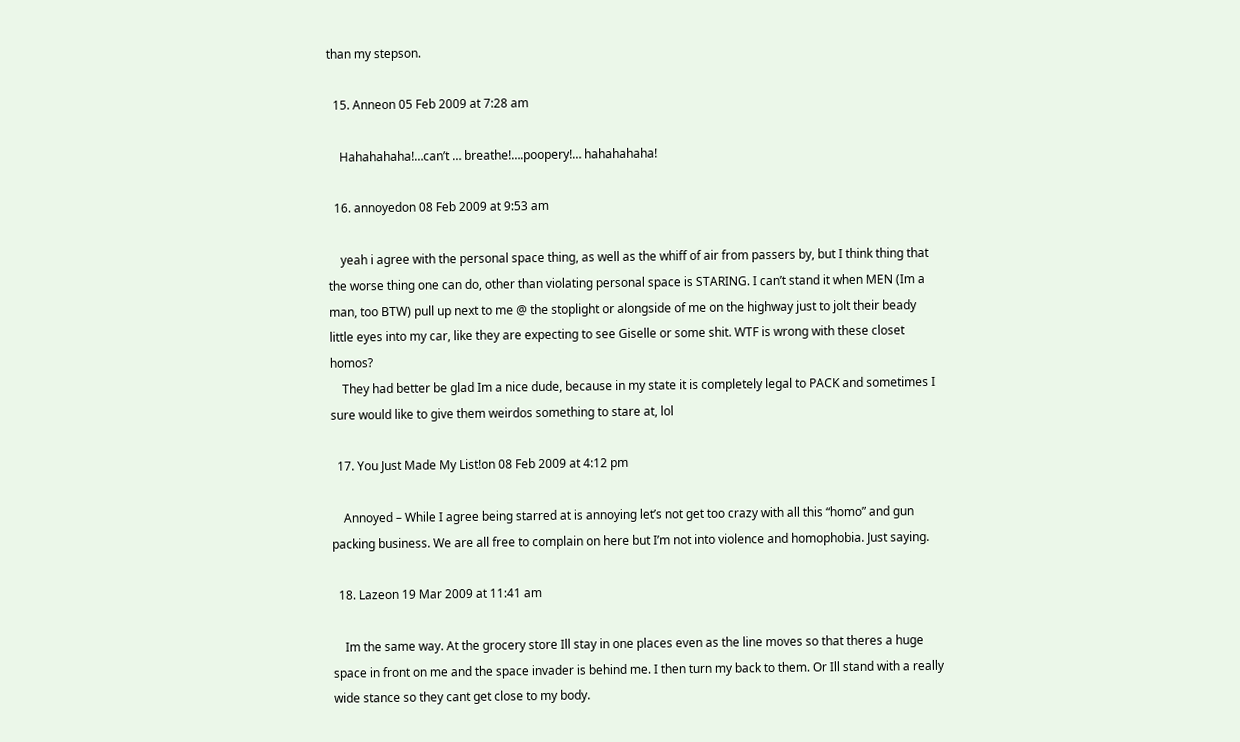than my stepson.

  15. Anneon 05 Feb 2009 at 7:28 am

    Hahahahaha!…can’t … breathe!….poopery!… hahahahaha!

  16. annoyedon 08 Feb 2009 at 9:53 am

    yeah i agree with the personal space thing, as well as the whiff of air from passers by, but I think thing that the worse thing one can do, other than violating personal space is STARING. I can’t stand it when MEN (Im a man, too BTW) pull up next to me @ the stoplight or alongside of me on the highway just to jolt their beady little eyes into my car, like they are expecting to see Giselle or some shit. WTF is wrong with these closet homos?
    They had better be glad Im a nice dude, because in my state it is completely legal to PACK and sometimes I sure would like to give them weirdos something to stare at, lol

  17. You Just Made My List!on 08 Feb 2009 at 4:12 pm

    Annoyed – While I agree being starred at is annoying let’s not get too crazy with all this “homo” and gun packing business. We are all free to complain on here but I’m not into violence and homophobia. Just saying.

  18. Lazeon 19 Mar 2009 at 11:41 am

    Im the same way. At the grocery store Ill stay in one places even as the line moves so that theres a huge space in front on me and the space invader is behind me. I then turn my back to them. Or Ill stand with a really wide stance so they cant get close to my body.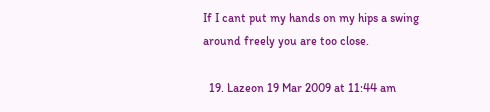If I cant put my hands on my hips a swing around freely you are too close.

  19. Lazeon 19 Mar 2009 at 11:44 am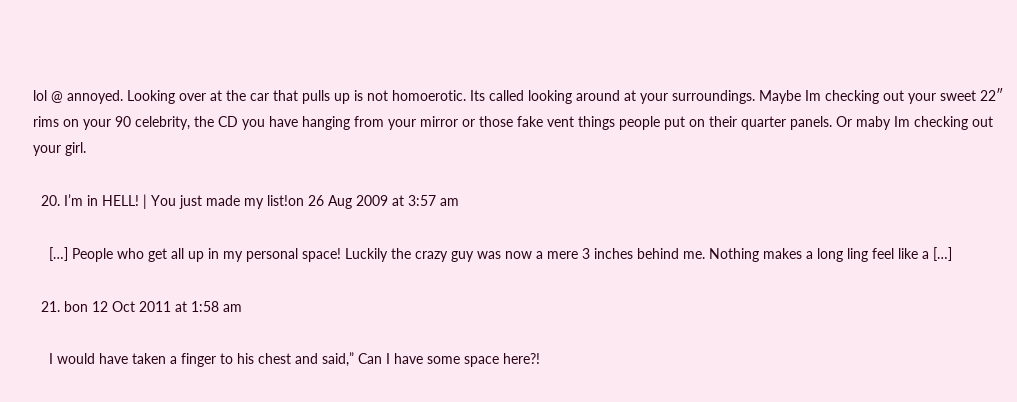lol @ annoyed. Looking over at the car that pulls up is not homoerotic. Its called looking around at your surroundings. Maybe Im checking out your sweet 22″ rims on your 90 celebrity, the CD you have hanging from your mirror or those fake vent things people put on their quarter panels. Or maby Im checking out your girl.

  20. I’m in HELL! | You just made my list!on 26 Aug 2009 at 3:57 am

    […] People who get all up in my personal space! Luckily the crazy guy was now a mere 3 inches behind me. Nothing makes a long ling feel like a […]

  21. bon 12 Oct 2011 at 1:58 am

    I would have taken a finger to his chest and said,” Can I have some space here?!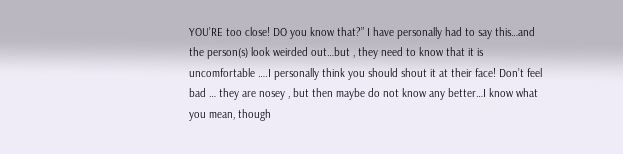YOU’RE too close! DO you know that?” I have personally had to say this…and the person(s) look weirded out…but , they need to know that it is uncomfortable ….I personally think you should shout it at their face! Don’t feel bad … they are nosey , but then maybe do not know any better…I know what you mean, though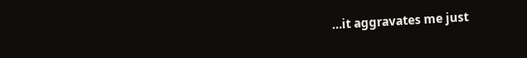…it aggravates me just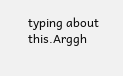typing about this.Arggh